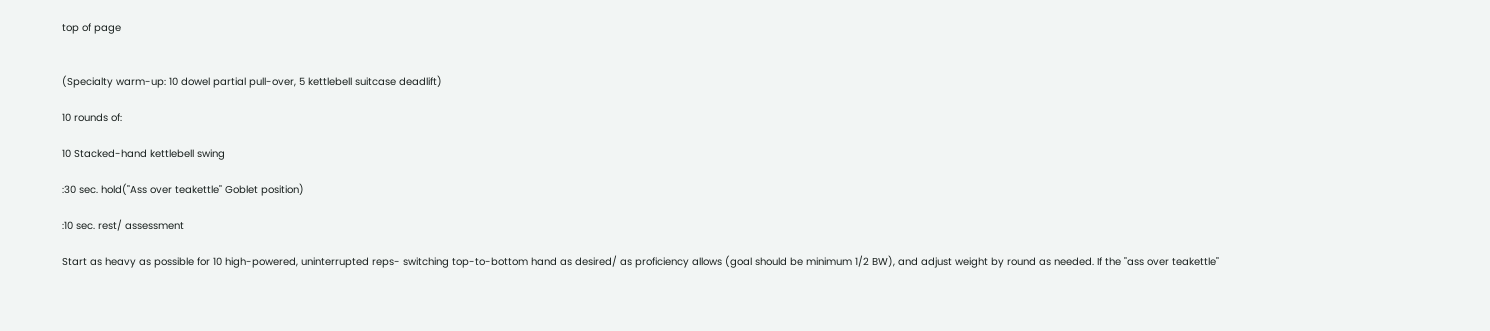top of page


(Specialty warm-up: 10 dowel partial pull-over, 5 kettlebell suitcase deadlift)

10 rounds of:

10 Stacked-hand kettlebell swing

:30 sec. hold("Ass over teakettle" Goblet position)

:10 sec. rest/ assessment

Start as heavy as possible for 10 high-powered, uninterrupted reps- switching top-to-bottom hand as desired/ as proficiency allows (goal should be minimum 1/2 BW), and adjust weight by round as needed. If the "ass over teakettle"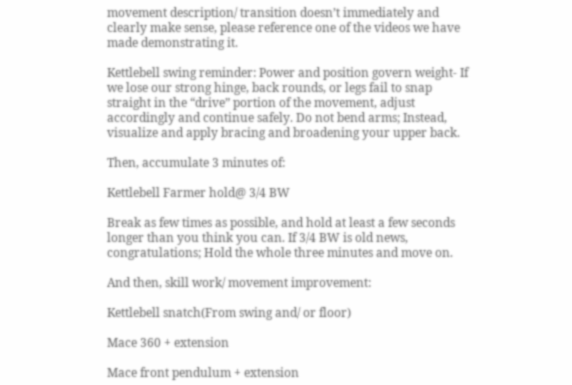movement description/ transition doesn’t immediately and clearly make sense, please reference one of the videos we have made demonstrating it.

Kettlebell swing reminder: Power and position govern weight- If we lose our strong hinge, back rounds, or legs fail to snap straight in the “drive” portion of the movement, adjust accordingly and continue safely. Do not bend arms; Instead, visualize and apply bracing and broadening your upper back.

Then, accumulate 3 minutes of:

Kettlebell Farmer hold@ 3/4 BW

Break as few times as possible, and hold at least a few seconds longer than you think you can. If 3/4 BW is old news, congratulations; Hold the whole three minutes and move on.

And then, skill work/ movement improvement:

Kettlebell snatch(From swing and/ or floor)

Mace 360 + extension

Mace front pendulum + extension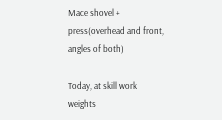Mace shovel + press(overhead and front, angles of both)

Today, at skill work weights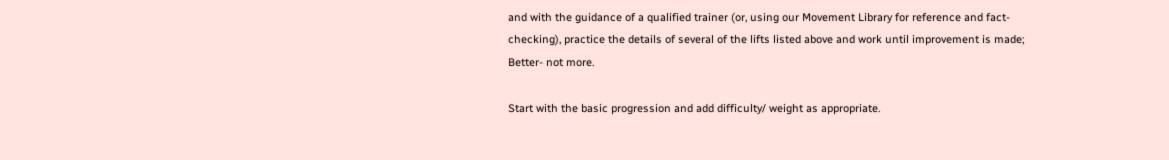and with the guidance of a qualified trainer (or, using our Movement Library for reference and fact-checking), practice the details of several of the lifts listed above and work until improvement is made; Better- not more.

Start with the basic progression and add difficulty/ weight as appropriate.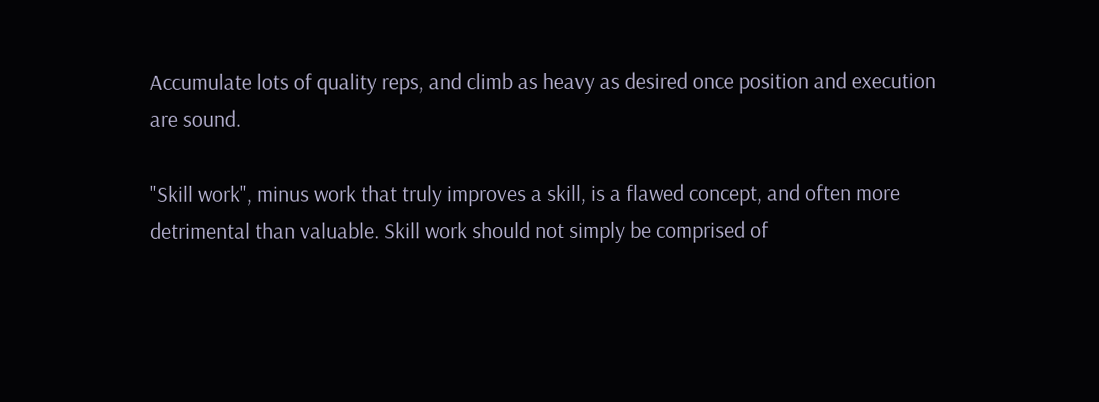Accumulate lots of quality reps, and climb as heavy as desired once position and execution are sound.

"Skill work", minus work that truly improves a skill, is a flawed concept, and often more detrimental than valuable. Skill work should not simply be comprised of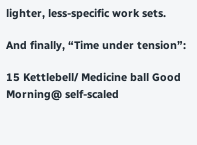lighter, less-specific work sets.

And finally, “Time under tension”:

15 Kettlebell/ Medicine ball Good Morning@ self-scaled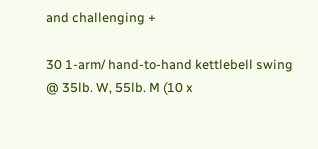and challenging +

30 1-arm/ hand-to-hand kettlebell swing @ 35lb. W, 55lb. M (10 x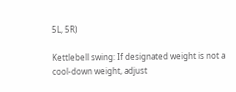5L, 5R)

Kettlebell swing: If designated weight is not a cool-down weight, adjust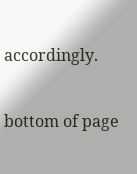accordingly.

bottom of page